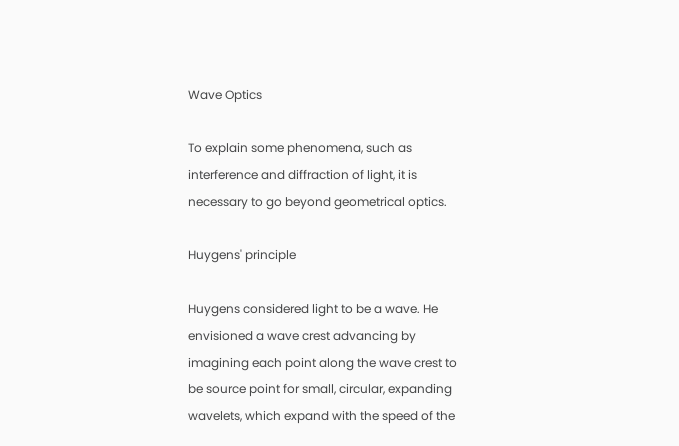Wave Optics

To explain some phenomena, such as interference and diffraction of light, it is necessary to go beyond geometrical optics.

Huygens' principle

Huygens considered light to be a wave. He envisioned a wave crest advancing by imagining each point along the wave crest to be source point for small, circular, expanding wavelets, which expand with the speed of the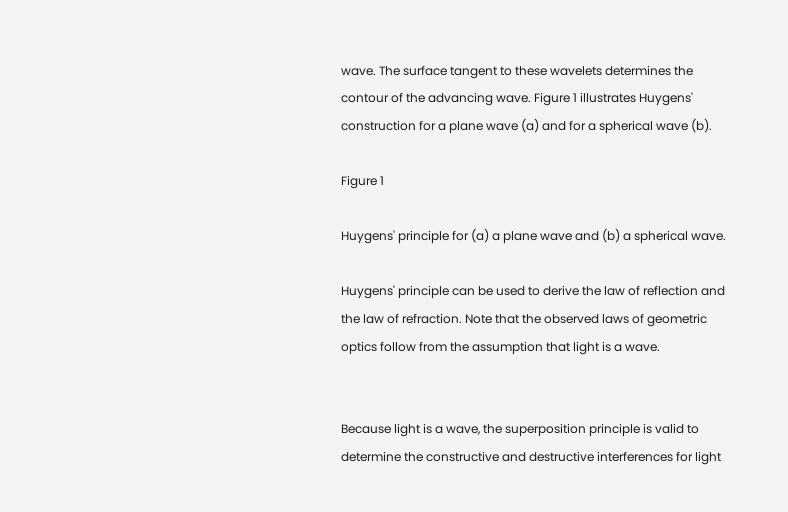wave. The surface tangent to these wavelets determines the contour of the advancing wave. Figure 1 illustrates Huygens' construction for a plane wave (a) and for a spherical wave (b).

Figure 1

Huygens' principle for (a) a plane wave and (b) a spherical wave.

Huygens' principle can be used to derive the law of reflection and the law of refraction. Note that the observed laws of geometric optics follow from the assumption that light is a wave.


Because light is a wave, the superposition principle is valid to determine the constructive and destructive interferences for light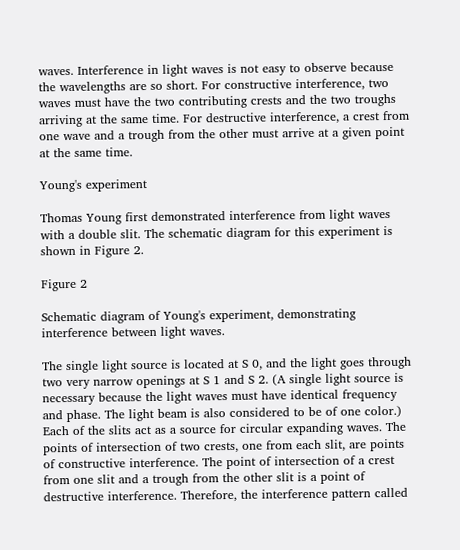waves. Interference in light waves is not easy to observe because the wavelengths are so short. For constructive interference, two waves must have the two contributing crests and the two troughs arriving at the same time. For destructive interference, a crest from one wave and a trough from the other must arrive at a given point at the same time.

Young's experiment

Thomas Young first demonstrated interference from light waves with a double slit. The schematic diagram for this experiment is shown in Figure 2.

Figure 2

Schematic diagram of Young's experiment, demonstrating interference between light waves.

The single light source is located at S 0, and the light goes through two very narrow openings at S 1 and S 2. (A single light source is necessary because the light waves must have identical frequency and phase. The light beam is also considered to be of one color.) Each of the slits act as a source for circular expanding waves. The points of intersection of two crests, one from each slit, are points of constructive interference. The point of intersection of a crest from one slit and a trough from the other slit is a point of destructive interference. Therefore, the interference pattern called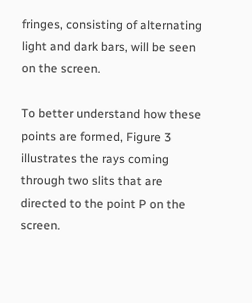fringes, consisting of alternating light and dark bars, will be seen on the screen.

To better understand how these points are formed, Figure 3 illustrates the rays coming through two slits that are directed to the point P on the screen.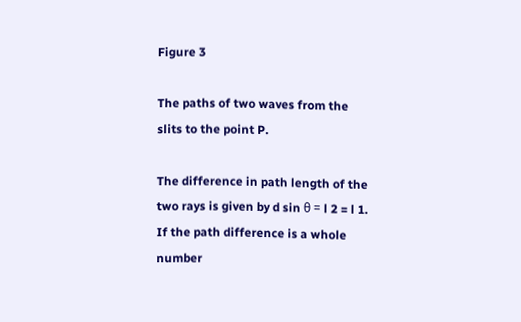Figure 3

The paths of two waves from the slits to the point P.

The difference in path length of the two rays is given by d sin θ = l 2 = l 1. If the path difference is a whole number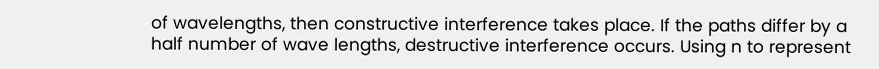of wavelengths, then constructive interference takes place. If the paths differ by a half number of wave lengths, destructive interference occurs. Using n to represent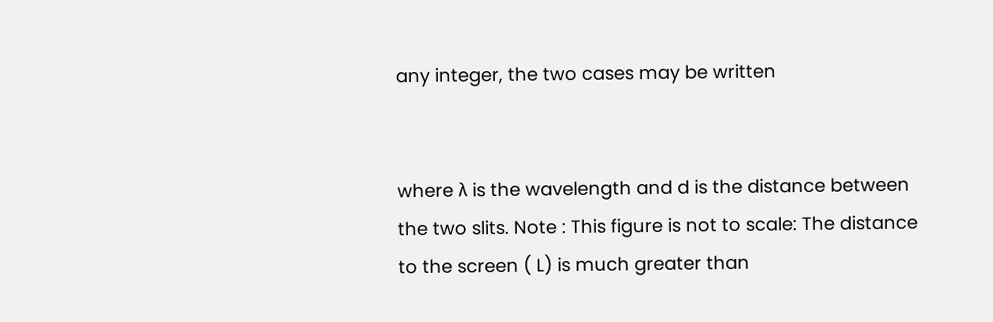any integer, the two cases may be written


where λ is the wavelength and d is the distance between the two slits. Note : This figure is not to scale: The distance to the screen ( L) is much greater than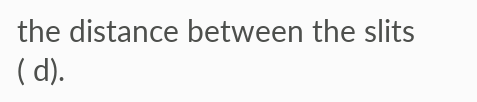the distance between the slits ( d).